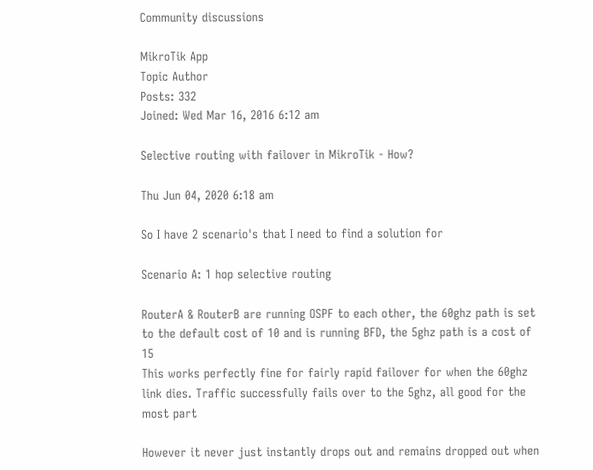Community discussions

MikroTik App
Topic Author
Posts: 332
Joined: Wed Mar 16, 2016 6:12 am

Selective routing with failover in MikroTik - How?

Thu Jun 04, 2020 6:18 am

So I have 2 scenario's that I need to find a solution for

Scenario A: 1 hop selective routing

RouterA & RouterB are running OSPF to each other, the 60ghz path is set to the default cost of 10 and is running BFD, the 5ghz path is a cost of 15
This works perfectly fine for fairly rapid failover for when the 60ghz link dies. Traffic successfully fails over to the 5ghz, all good for the most part

However it never just instantly drops out and remains dropped out when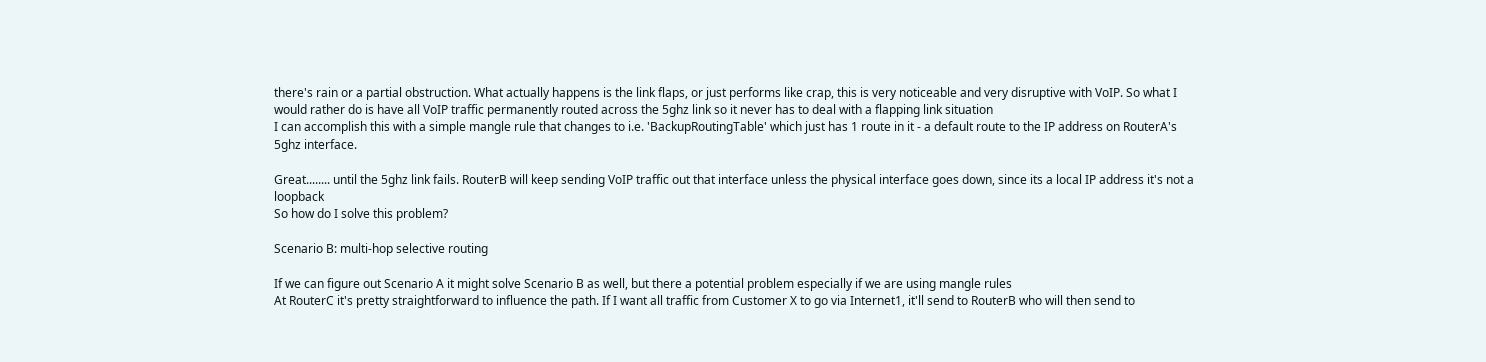there's rain or a partial obstruction. What actually happens is the link flaps, or just performs like crap, this is very noticeable and very disruptive with VoIP. So what I would rather do is have all VoIP traffic permanently routed across the 5ghz link so it never has to deal with a flapping link situation
I can accomplish this with a simple mangle rule that changes to i.e. 'BackupRoutingTable' which just has 1 route in it - a default route to the IP address on RouterA's 5ghz interface.

Great........ until the 5ghz link fails. RouterB will keep sending VoIP traffic out that interface unless the physical interface goes down, since its a local IP address it's not a loopback
So how do I solve this problem?

Scenario B: multi-hop selective routing

If we can figure out Scenario A it might solve Scenario B as well, but there a potential problem especially if we are using mangle rules
At RouterC it's pretty straightforward to influence the path. If I want all traffic from Customer X to go via Internet1, it'll send to RouterB who will then send to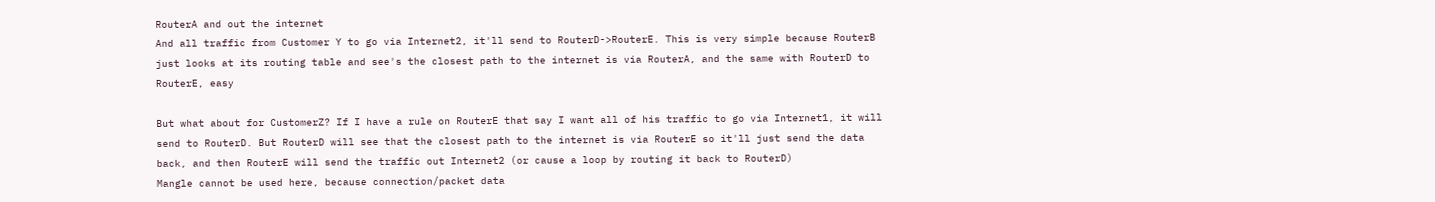RouterA and out the internet
And all traffic from Customer Y to go via Internet2, it'll send to RouterD->RouterE. This is very simple because RouterB just looks at its routing table and see's the closest path to the internet is via RouterA, and the same with RouterD to RouterE, easy

But what about for CustomerZ? If I have a rule on RouterE that say I want all of his traffic to go via Internet1, it will send to RouterD. But RouterD will see that the closest path to the internet is via RouterE so it'll just send the data back, and then RouterE will send the traffic out Internet2 (or cause a loop by routing it back to RouterD)
Mangle cannot be used here, because connection/packet data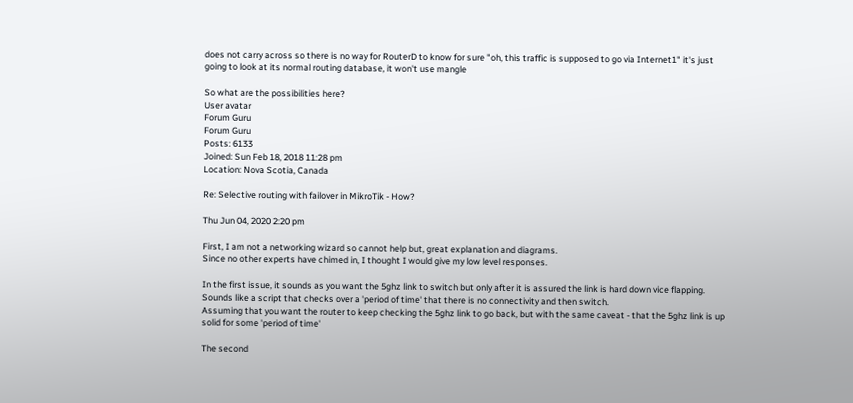does not carry across so there is no way for RouterD to know for sure "oh, this traffic is supposed to go via Internet1" it's just going to look at its normal routing database, it won't use mangle

So what are the possibilities here?
User avatar
Forum Guru
Forum Guru
Posts: 6133
Joined: Sun Feb 18, 2018 11:28 pm
Location: Nova Scotia, Canada

Re: Selective routing with failover in MikroTik - How?

Thu Jun 04, 2020 2:20 pm

First, I am not a networking wizard so cannot help but, great explanation and diagrams.
Since no other experts have chimed in, I thought I would give my low level responses.

In the first issue, it sounds as you want the 5ghz link to switch but only after it is assured the link is hard down vice flapping.
Sounds like a script that checks over a 'period of time' that there is no connectivity and then switch.
Assuming that you want the router to keep checking the 5ghz link to go back, but with the same caveat - that the 5ghz link is up solid for some 'period of time'

The second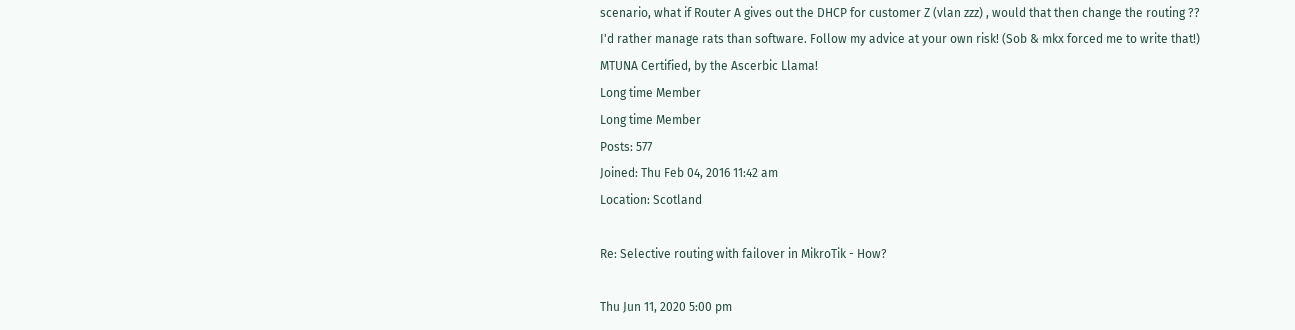scenario, what if Router A gives out the DHCP for customer Z (vlan zzz) , would that then change the routing ??
I'd rather manage rats than software. Follow my advice at your own risk! (Sob & mkx forced me to write that!)
MTUNA Certified, by the Ascerbic Llama!
Long time Member
Long time Member
Posts: 577
Joined: Thu Feb 04, 2016 11:42 am
Location: Scotland

Re: Selective routing with failover in MikroTik - How?

Thu Jun 11, 2020 5:00 pm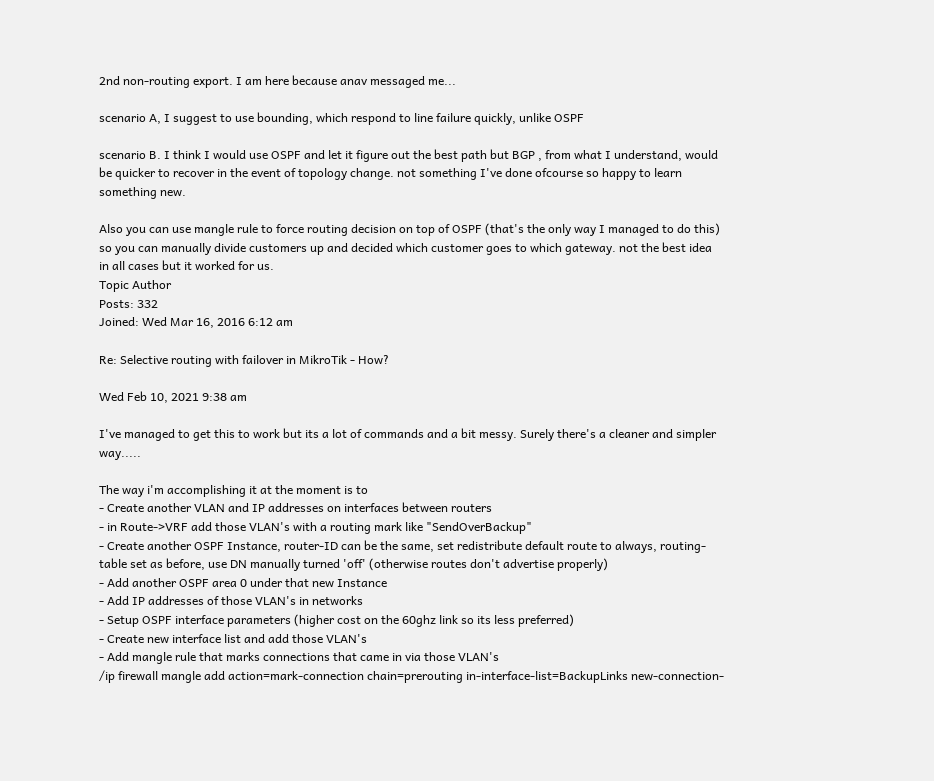2nd non-routing export. I am here because anav messaged me...

scenario A, I suggest to use bounding, which respond to line failure quickly, unlike OSPF

scenario B. I think I would use OSPF and let it figure out the best path but BGP , from what I understand, would be quicker to recover in the event of topology change. not something I've done ofcourse so happy to learn something new.

Also you can use mangle rule to force routing decision on top of OSPF (that's the only way I managed to do this) so you can manually divide customers up and decided which customer goes to which gateway. not the best idea in all cases but it worked for us.
Topic Author
Posts: 332
Joined: Wed Mar 16, 2016 6:12 am

Re: Selective routing with failover in MikroTik - How?

Wed Feb 10, 2021 9:38 am

I've managed to get this to work but its a lot of commands and a bit messy. Surely there's a cleaner and simpler way.....

The way i'm accomplishing it at the moment is to
- Create another VLAN and IP addresses on interfaces between routers
- in Route->VRF add those VLAN's with a routing mark like "SendOverBackup"
- Create another OSPF Instance, router-ID can be the same, set redistribute default route to always, routing-table set as before, use DN manually turned 'off' (otherwise routes don't advertise properly)
- Add another OSPF area 0 under that new Instance
- Add IP addresses of those VLAN's in networks
- Setup OSPF interface parameters (higher cost on the 60ghz link so its less preferred)
- Create new interface list and add those VLAN's
- Add mangle rule that marks connections that came in via those VLAN's
/ip firewall mangle add action=mark-connection chain=prerouting in-interface-list=BackupLinks new-connection-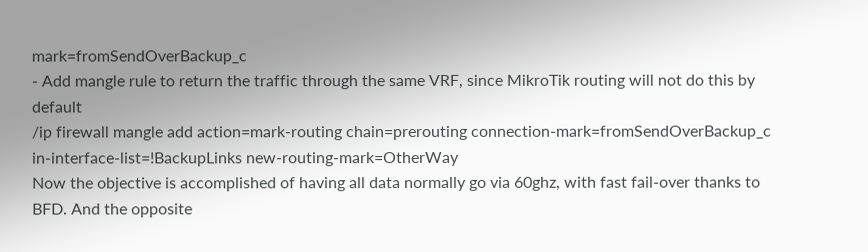mark=fromSendOverBackup_c
- Add mangle rule to return the traffic through the same VRF, since MikroTik routing will not do this by default
/ip firewall mangle add action=mark-routing chain=prerouting connection-mark=fromSendOverBackup_c in-interface-list=!BackupLinks new-routing-mark=OtherWay
Now the objective is accomplished of having all data normally go via 60ghz, with fast fail-over thanks to BFD. And the opposite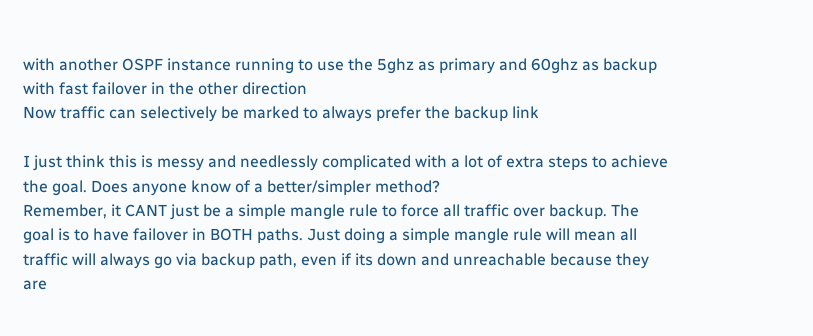with another OSPF instance running to use the 5ghz as primary and 60ghz as backup with fast failover in the other direction
Now traffic can selectively be marked to always prefer the backup link

I just think this is messy and needlessly complicated with a lot of extra steps to achieve the goal. Does anyone know of a better/simpler method?
Remember, it CANT just be a simple mangle rule to force all traffic over backup. The goal is to have failover in BOTH paths. Just doing a simple mangle rule will mean all traffic will always go via backup path, even if its down and unreachable because they are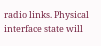radio links. Physical interface state will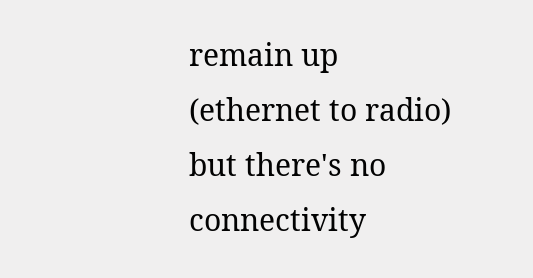remain up (ethernet to radio) but there's no connectivity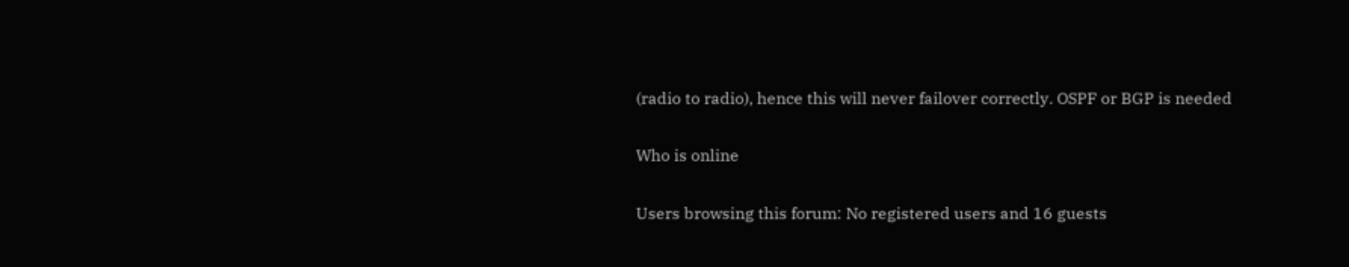(radio to radio), hence this will never failover correctly. OSPF or BGP is needed

Who is online

Users browsing this forum: No registered users and 16 guests